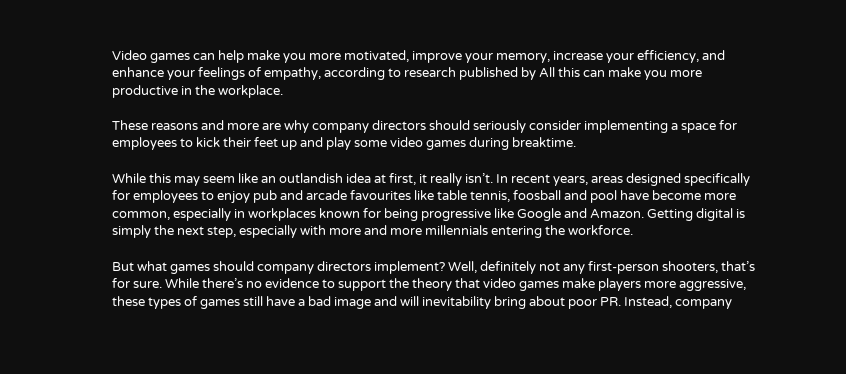Video games can help make you more motivated, improve your memory, increase your efficiency, and enhance your feelings of empathy, according to research published by All this can make you more productive in the workplace.

These reasons and more are why company directors should seriously consider implementing a space for employees to kick their feet up and play some video games during breaktime.

While this may seem like an outlandish idea at first, it really isn’t. In recent years, areas designed specifically for employees to enjoy pub and arcade favourites like table tennis, foosball and pool have become more common, especially in workplaces known for being progressive like Google and Amazon. Getting digital is simply the next step, especially with more and more millennials entering the workforce.

But what games should company directors implement? Well, definitely not any first-person shooters, that’s for sure. While there’s no evidence to support the theory that video games make players more aggressive, these types of games still have a bad image and will inevitability bring about poor PR. Instead, company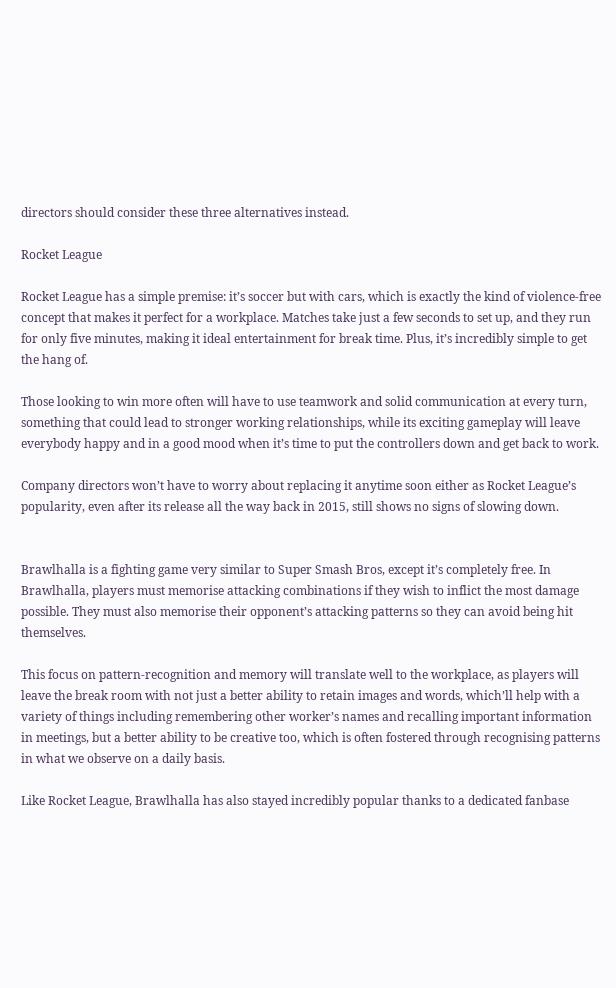directors should consider these three alternatives instead.

Rocket League

Rocket League has a simple premise: it’s soccer but with cars, which is exactly the kind of violence-free concept that makes it perfect for a workplace. Matches take just a few seconds to set up, and they run for only five minutes, making it ideal entertainment for break time. Plus, it’s incredibly simple to get the hang of.

Those looking to win more often will have to use teamwork and solid communication at every turn, something that could lead to stronger working relationships, while its exciting gameplay will leave everybody happy and in a good mood when it’s time to put the controllers down and get back to work.

Company directors won’t have to worry about replacing it anytime soon either as Rocket League’s popularity, even after its release all the way back in 2015, still shows no signs of slowing down.


Brawlhalla is a fighting game very similar to Super Smash Bros, except it’s completely free. In Brawlhalla, players must memorise attacking combinations if they wish to inflict the most damage possible. They must also memorise their opponent’s attacking patterns so they can avoid being hit themselves.

This focus on pattern-recognition and memory will translate well to the workplace, as players will leave the break room with not just a better ability to retain images and words, which’ll help with a variety of things including remembering other worker’s names and recalling important information in meetings, but a better ability to be creative too, which is often fostered through recognising patterns in what we observe on a daily basis.

Like Rocket League, Brawlhalla has also stayed incredibly popular thanks to a dedicated fanbase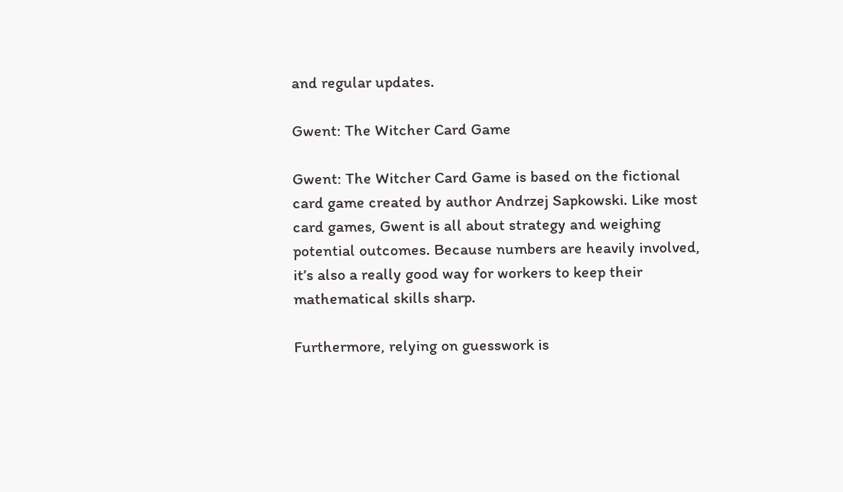and regular updates.

Gwent: The Witcher Card Game

Gwent: The Witcher Card Game is based on the fictional card game created by author Andrzej Sapkowski. Like most card games, Gwent is all about strategy and weighing potential outcomes. Because numbers are heavily involved, it’s also a really good way for workers to keep their mathematical skills sharp.

Furthermore, relying on guesswork is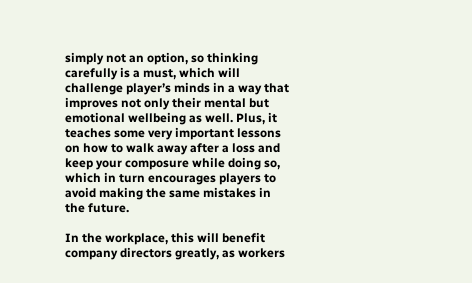simply not an option, so thinking carefully is a must, which will challenge player’s minds in a way that improves not only their mental but emotional wellbeing as well. Plus, it teaches some very important lessons on how to walk away after a loss and keep your composure while doing so, which in turn encourages players to avoid making the same mistakes in the future.

In the workplace, this will benefit company directors greatly, as workers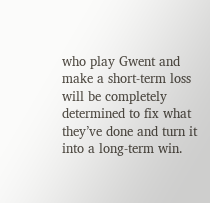who play Gwent and make a short-term loss will be completely determined to fix what they’ve done and turn it into a long-term win.